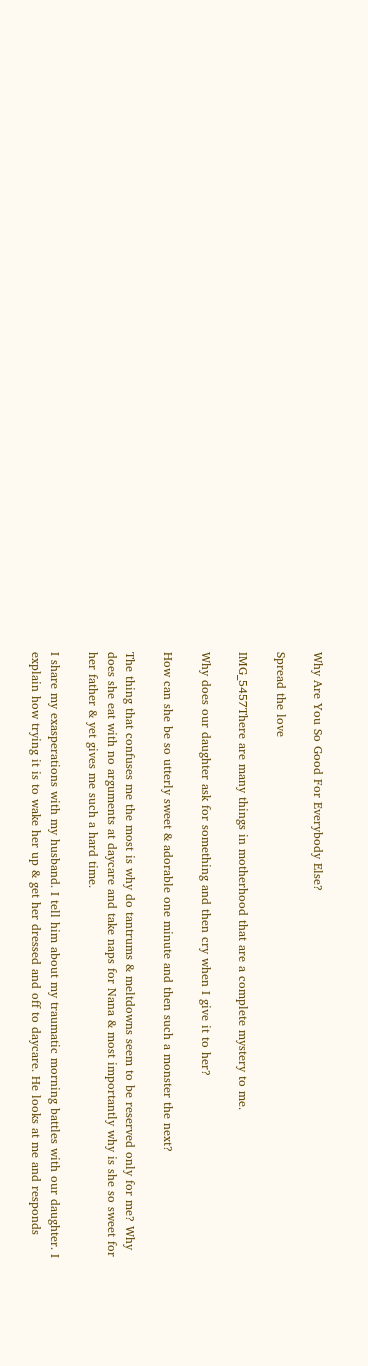Why Are You So Good For Everybody Else?

Spread the love

IMG_5457There are many things in motherhood that are a complete mystery to me.

Why does our daughter ask for something and then cry when I give it to her?

How can she be so utterly sweet & adorable one minute and then such a monster the next?

The thing that confuses me the most is why do tantrums & meltdowns seem to be reserved only for me? Why does she eat with no arguments at daycare and take naps for Nana & most importantly why is she so sweet for her father & yet gives me such a hard time.

I share my exasperations with my husband. I tell him about my traumatic morning battles with our daughter. I explain how trying it is to wake her up & get her dressed and off to daycare. He looks at me and responds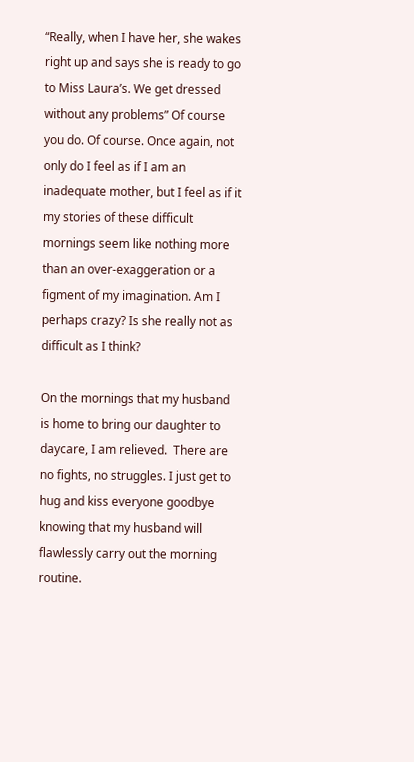“Really, when I have her, she wakes right up and says she is ready to go to Miss Laura’s. We get dressed without any problems” Of course you do. Of course. Once again, not only do I feel as if I am an inadequate mother, but I feel as if it my stories of these difficult mornings seem like nothing more than an over-exaggeration or a figment of my imagination. Am I perhaps crazy? Is she really not as difficult as I think?

On the mornings that my husband is home to bring our daughter to daycare, I am relieved.  There are no fights, no struggles. I just get to hug and kiss everyone goodbye knowing that my husband will flawlessly carry out the morning routine.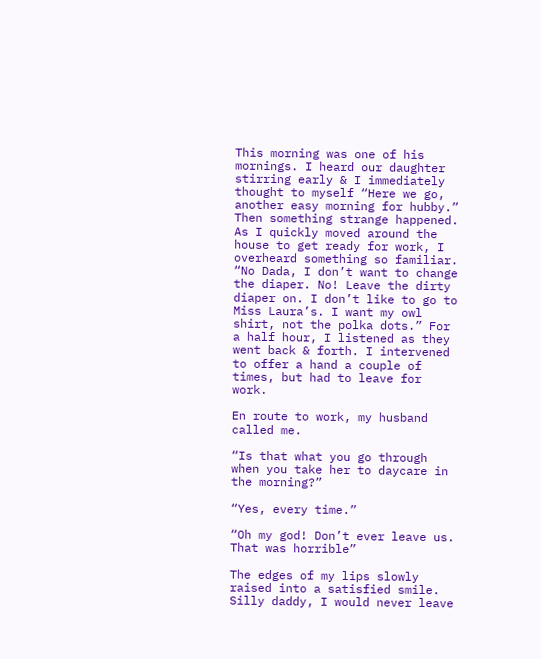This morning was one of his mornings. I heard our daughter stirring early & I immediately thought to myself “Here we go, another easy morning for hubby.” Then something strange happened. As I quickly moved around the house to get ready for work, I overheard something so familiar.  “No Dada, I don’t want to change the diaper. No! Leave the dirty diaper on. I don’t like to go to Miss Laura’s. I want my owl shirt, not the polka dots.” For a half hour, I listened as they went back & forth. I intervened to offer a hand a couple of times, but had to leave for work.

En route to work, my husband called me.

“Is that what you go through when you take her to daycare in the morning?”

“Yes, every time.”

“Oh my god! Don’t ever leave us. That was horrible”

The edges of my lips slowly raised into a satisfied smile. Silly daddy, I would never leave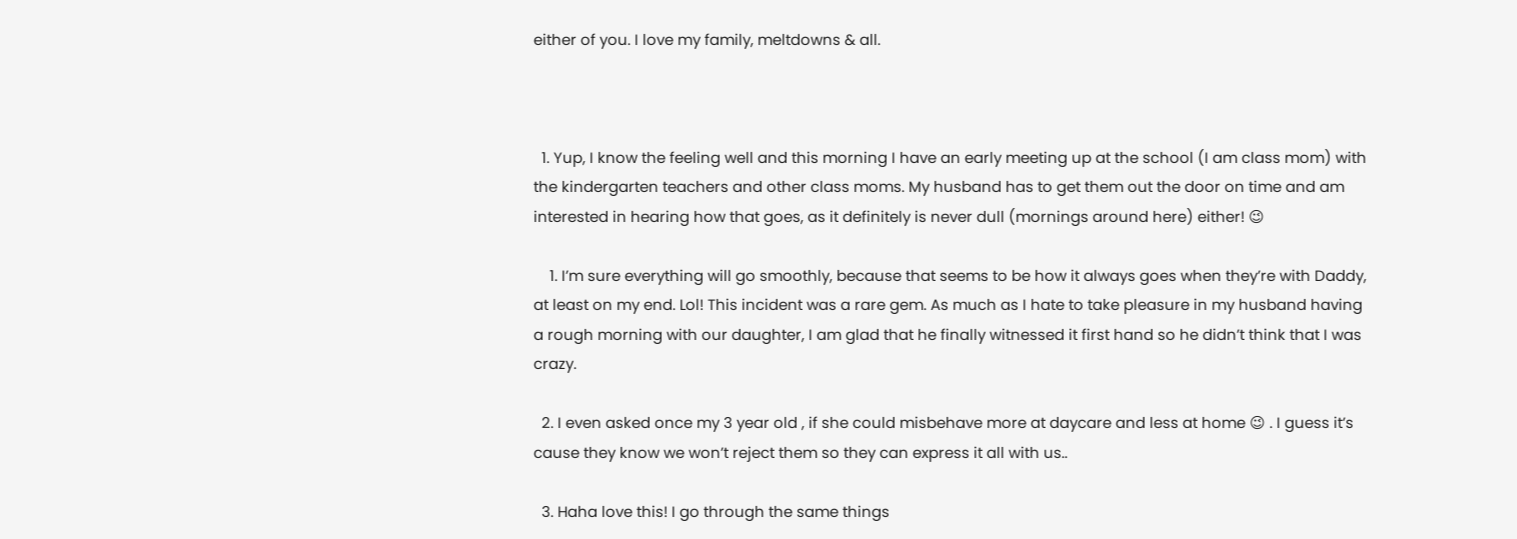either of you. I love my family, meltdowns & all.



  1. Yup, I know the feeling well and this morning I have an early meeting up at the school (I am class mom) with the kindergarten teachers and other class moms. My husband has to get them out the door on time and am interested in hearing how that goes, as it definitely is never dull (mornings around here) either! 😉

    1. I’m sure everything will go smoothly, because that seems to be how it always goes when they’re with Daddy, at least on my end. Lol! This incident was a rare gem. As much as I hate to take pleasure in my husband having a rough morning with our daughter, I am glad that he finally witnessed it first hand so he didn’t think that I was crazy.

  2. I even asked once my 3 year old , if she could misbehave more at daycare and less at home 😉 . I guess it’s cause they know we won’t reject them so they can express it all with us..

  3. Haha love this! I go through the same things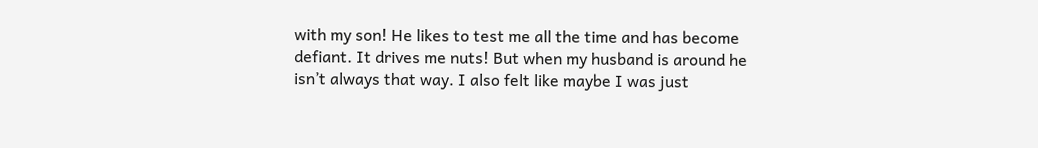with my son! He likes to test me all the time and has become defiant. It drives me nuts! But when my husband is around he isn’t always that way. I also felt like maybe I was just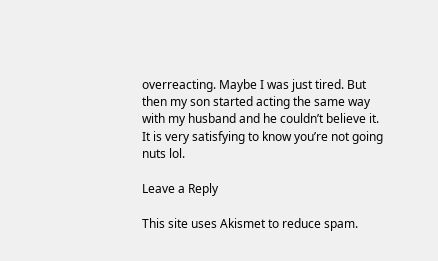overreacting. Maybe I was just tired. But then my son started acting the same way with my husband and he couldn’t believe it. It is very satisfying to know you’re not going nuts lol.

Leave a Reply

This site uses Akismet to reduce spam.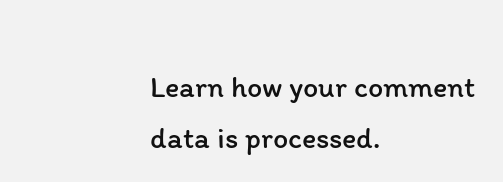Learn how your comment data is processed.